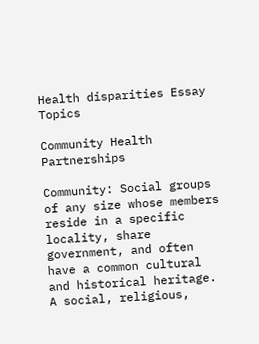Health disparities Essay Topics

Community Health Partnerships

Community: Social groups of any size whose members reside in a specific locality, share government, and often have a common cultural and historical heritage. A social, religious,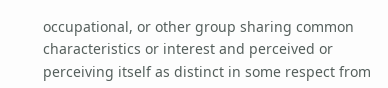occupational, or other group sharing common characteristics or interest and perceived or perceiving itself as distinct in some respect from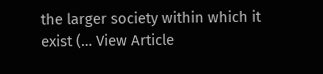the larger society within which it exist (… View Article